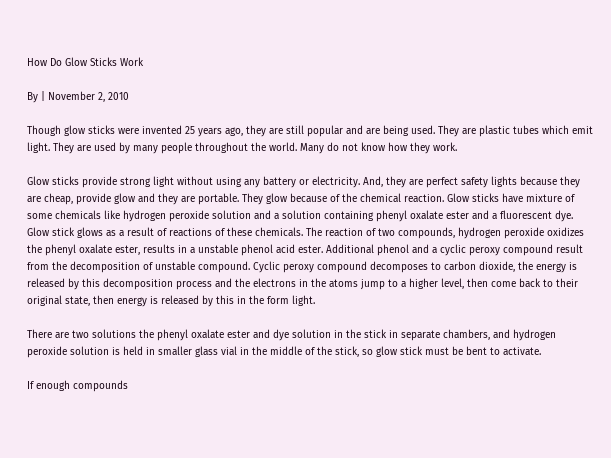How Do Glow Sticks Work

By | November 2, 2010

Though glow sticks were invented 25 years ago, they are still popular and are being used. They are plastic tubes which emit light. They are used by many people throughout the world. Many do not know how they work.

Glow sticks provide strong light without using any battery or electricity. And, they are perfect safety lights because they are cheap, provide glow and they are portable. They glow because of the chemical reaction. Glow sticks have mixture of some chemicals like hydrogen peroxide solution and a solution containing phenyl oxalate ester and a fluorescent dye. Glow stick glows as a result of reactions of these chemicals. The reaction of two compounds, hydrogen peroxide oxidizes the phenyl oxalate ester, results in a unstable phenol acid ester. Additional phenol and a cyclic peroxy compound result from the decomposition of unstable compound. Cyclic peroxy compound decomposes to carbon dioxide, the energy is released by this decomposition process and the electrons in the atoms jump to a higher level, then come back to their original state, then energy is released by this in the form light.

There are two solutions the phenyl oxalate ester and dye solution in the stick in separate chambers, and hydrogen peroxide solution is held in smaller glass vial in the middle of the stick, so glow stick must be bent to activate.

If enough compounds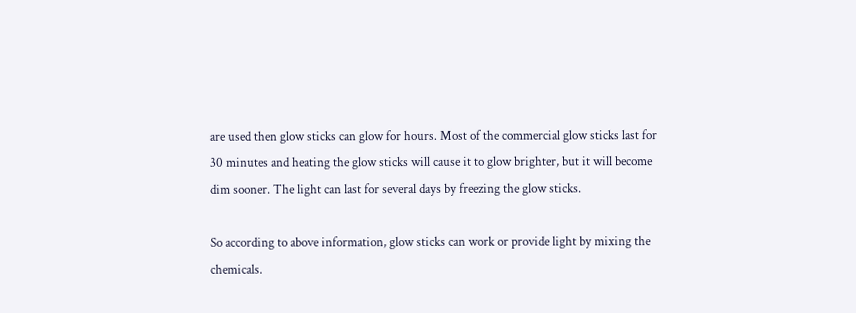are used then glow sticks can glow for hours. Most of the commercial glow sticks last for 30 minutes and heating the glow sticks will cause it to glow brighter, but it will become dim sooner. The light can last for several days by freezing the glow sticks.

So according to above information, glow sticks can work or provide light by mixing the chemicals.